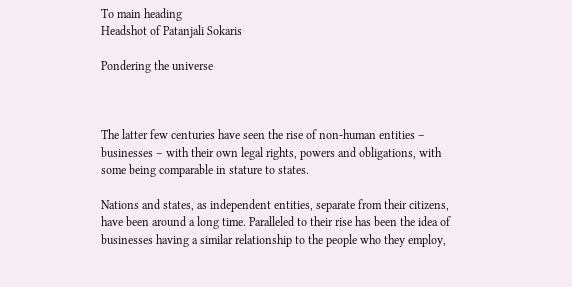To main heading
Headshot of Patanjali Sokaris

Pondering the universe



The latter few centuries have seen the rise of non-human entities – businesses – with their own legal rights, powers and obligations, with some being comparable in stature to states.

Nations and states, as independent entities, separate from their citizens, have been around a long time. Paralleled to their rise has been the idea of businesses having a similar relationship to the people who they employ,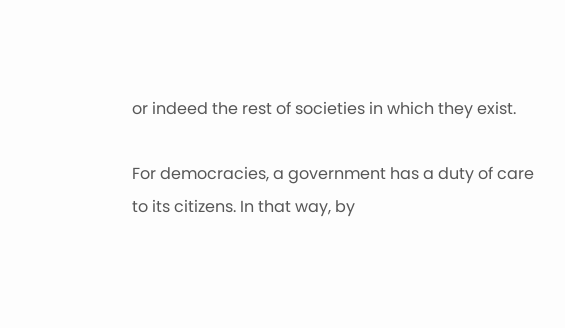or indeed the rest of societies in which they exist.

For democracies, a government has a duty of care to its citizens. In that way, by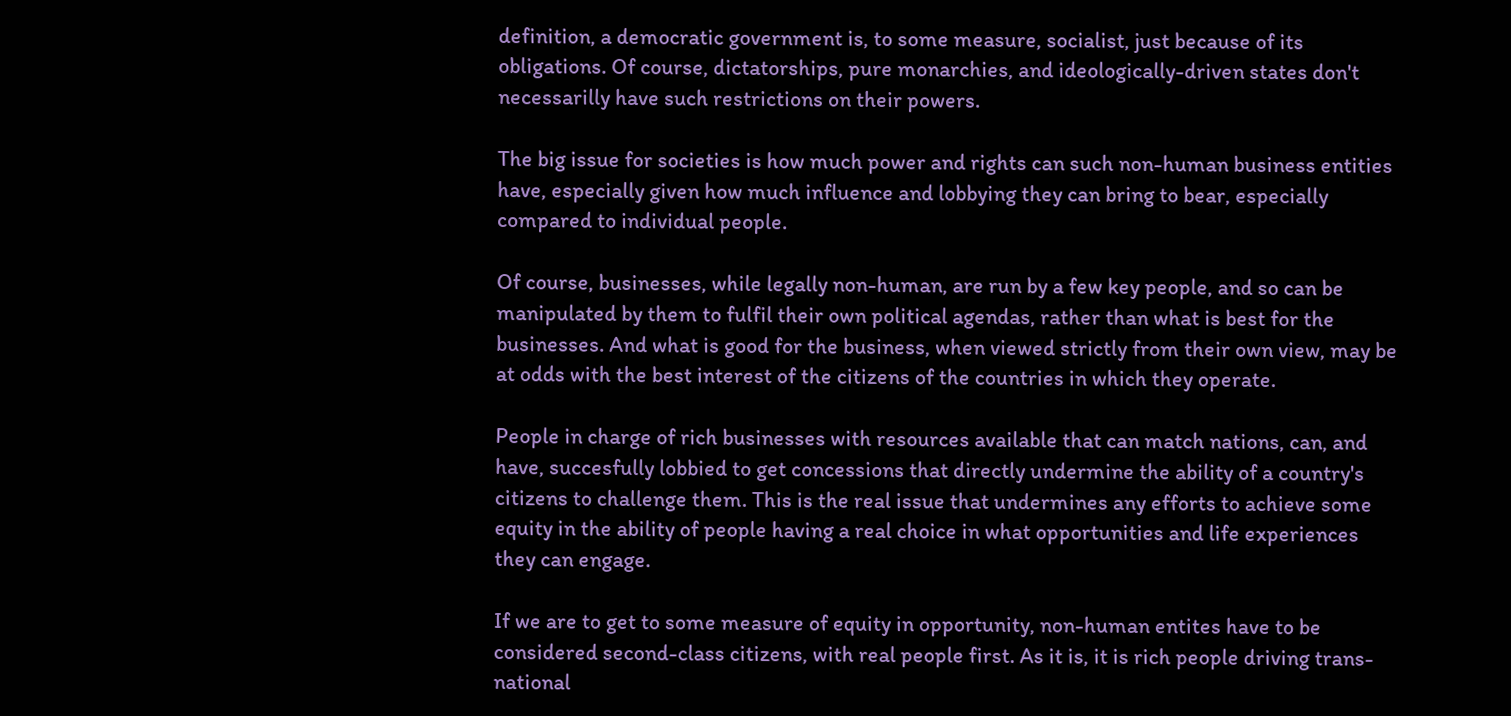definition, a democratic government is, to some measure, socialist, just because of its obligations. Of course, dictatorships, pure monarchies, and ideologically-driven states don't necessarilly have such restrictions on their powers.

The big issue for societies is how much power and rights can such non-human business entities have, especially given how much influence and lobbying they can bring to bear, especially compared to individual people.

Of course, businesses, while legally non-human, are run by a few key people, and so can be manipulated by them to fulfil their own political agendas, rather than what is best for the businesses. And what is good for the business, when viewed strictly from their own view, may be at odds with the best interest of the citizens of the countries in which they operate.

People in charge of rich businesses with resources available that can match nations, can, and have, succesfully lobbied to get concessions that directly undermine the ability of a country's citizens to challenge them. This is the real issue that undermines any efforts to achieve some equity in the ability of people having a real choice in what opportunities and life experiences they can engage.

If we are to get to some measure of equity in opportunity, non-human entites have to be considered second-class citizens, with real people first. As it is, it is rich people driving trans-national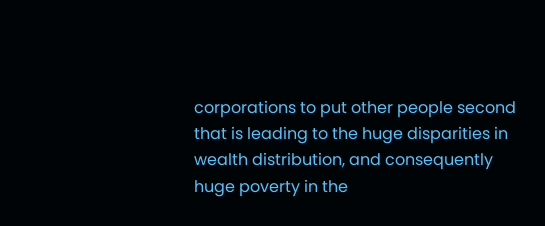corporations to put other people second that is leading to the huge disparities in wealth distribution, and consequently huge poverty in the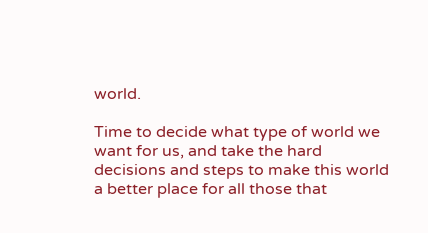world.

Time to decide what type of world we want for us, and take the hard decisions and steps to make this world a better place for all those that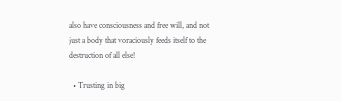also have consciousness and free will, and not just a body that voraciously feeds itself to the destruction of all else!

  • Trusting in big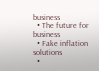business
  • The future for business
  • Fake inflation solutions
  •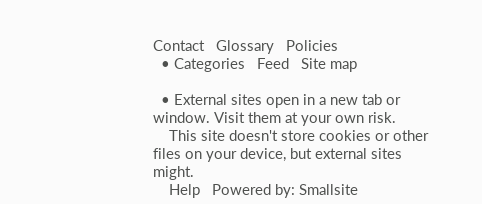Contact   Glossary   Policies
  • Categories   Feed   Site map

  • External sites open in a new tab or window. Visit them at your own risk.
    This site doesn't store cookies or other files on your device, but external sites might.
    Help   Powered by: Smallsite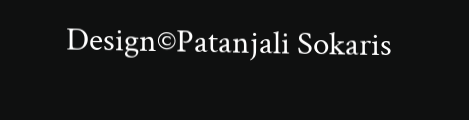Design©Patanjali Sokaris